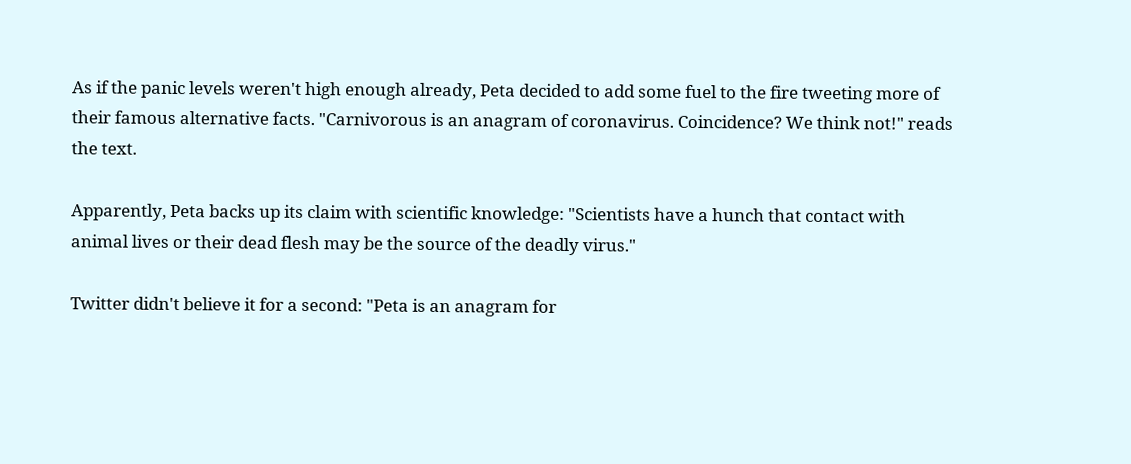As if the panic levels weren't high enough already, Peta decided to add some fuel to the fire tweeting more of their famous alternative facts. "Carnivorous is an anagram of coronavirus. Coincidence? We think not!" reads the text.

Apparently, Peta backs up its claim with scientific knowledge: "Scientists have a hunch that contact with animal lives or their dead flesh may be the source of the deadly virus."

Twitter didn't believe it for a second: "Peta is an anagram for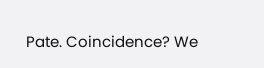Pate. Coincidence? We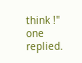think !" one replied.